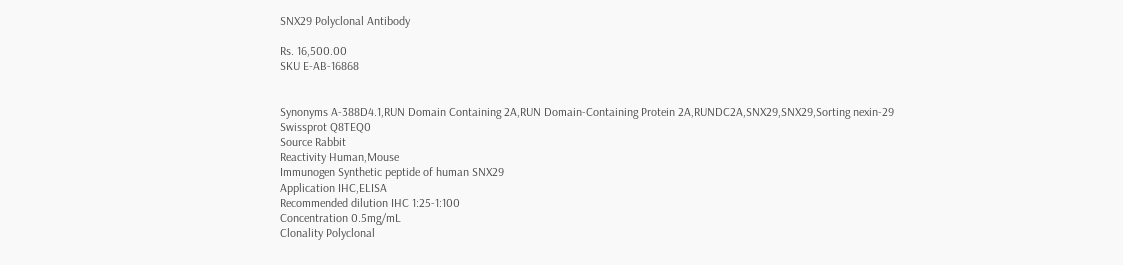SNX29 Polyclonal Antibody

Rs. 16,500.00
SKU E-AB-16868


Synonyms A-388D4.1,RUN Domain Containing 2A,RUN Domain-Containing Protein 2A,RUNDC2A,SNX29,SNX29,Sorting nexin-29
Swissprot Q8TEQ0
Source Rabbit
Reactivity Human,Mouse
Immunogen Synthetic peptide of human SNX29
Application IHC,ELISA
Recommended dilution IHC 1:25-1:100
Concentration 0.5mg/mL
Clonality Polyclonal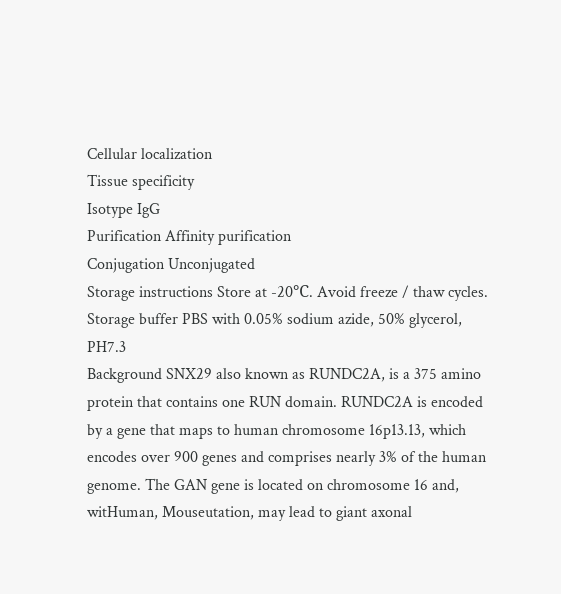Cellular localization
Tissue specificity
Isotype IgG
Purification Affinity purification
Conjugation Unconjugated
Storage instructions Store at -20℃. Avoid freeze / thaw cycles.
Storage buffer PBS with 0.05% sodium azide, 50% glycerol, PH7.3
Background SNX29 also known as RUNDC2A, is a 375 amino protein that contains one RUN domain. RUNDC2A is encoded by a gene that maps to human chromosome 16p13.13, which encodes over 900 genes and comprises nearly 3% of the human genome. The GAN gene is located on chromosome 16 and, witHuman, Mouseutation, may lead to giant axonal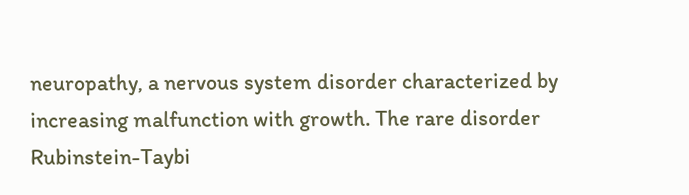neuropathy, a nervous system disorder characterized by increasing malfunction with growth. The rare disorder Rubinstein-Taybi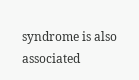syndrome is also associated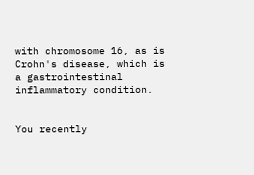with chromosome 16, as is Crohn's disease, which is a gastrointestinal inflammatory condition.


You recently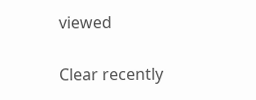viewed

Clear recently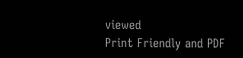viewed
Print Friendly and PDF